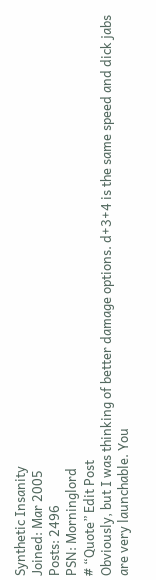Synthetic Insanity
Joined: Mar 2005
Posts: 2496
PSN: Morninglord
# “Quote” Edit Post
Obviously, but I was thinking of better damage options. d+3+4 is the same speed and dick jabs are very launchable. You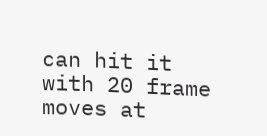can hit it with 20 frame moves at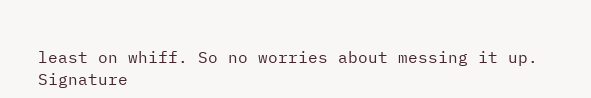least on whiff. So no worries about messing it up.
Signature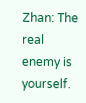Zhan: The real enemy is yourself.